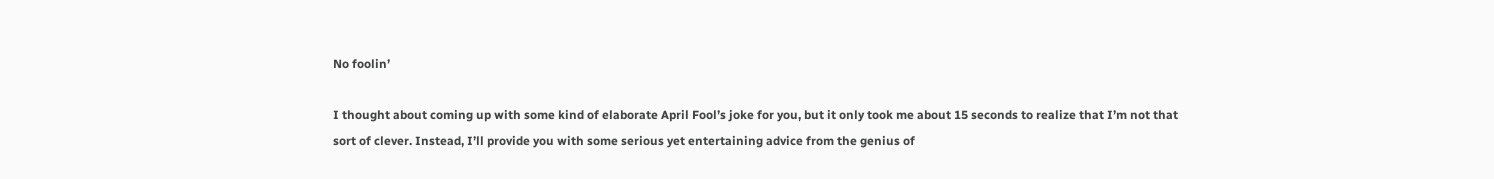No foolin’

I thought about coming up with some kind of elaborate April Fool’s joke for you, but it only took me about 15 seconds to realize that I’m not that sort of clever. Instead, I’ll provide you with some serious yet entertaining advice from the genius of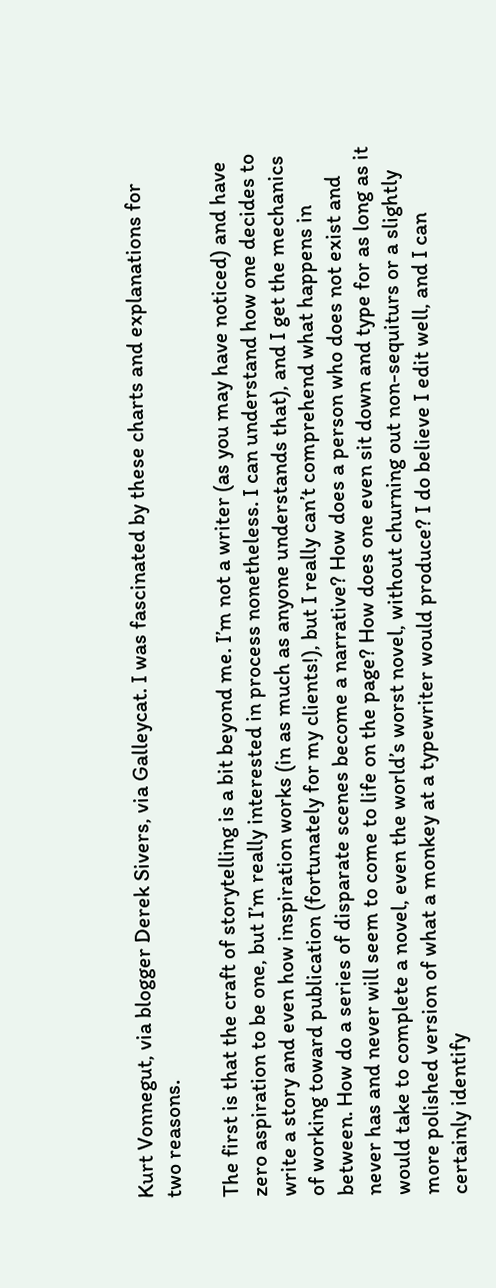Kurt Vonnegut, via blogger Derek Sivers, via Galleycat. I was fascinated by these charts and explanations for two reasons.

The first is that the craft of storytelling is a bit beyond me. I’m not a writer (as you may have noticed) and have zero aspiration to be one, but I’m really interested in process nonetheless. I can understand how one decides to write a story and even how inspiration works (in as much as anyone understands that), and I get the mechanics of working toward publication (fortunately for my clients!), but I really can’t comprehend what happens in between. How do a series of disparate scenes become a narrative? How does a person who does not exist and never has and never will seem to come to life on the page? How does one even sit down and type for as long as it would take to complete a novel, even the world’s worst novel, without churning out non-sequiturs or a slightly more polished version of what a monkey at a typewriter would produce? I do believe I edit well, and I can certainly identify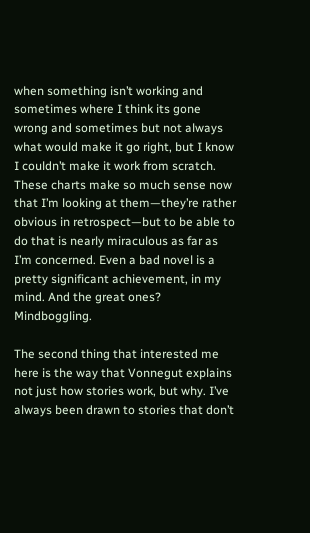when something isn’t working and sometimes where I think its gone wrong and sometimes but not always what would make it go right, but I know I couldn’t make it work from scratch. These charts make so much sense now that I’m looking at them—they’re rather obvious in retrospect—but to be able to do that is nearly miraculous as far as I’m concerned. Even a bad novel is a pretty significant achievement, in my mind. And the great ones? Mindboggling.

The second thing that interested me here is the way that Vonnegut explains not just how stories work, but why. I’ve always been drawn to stories that don’t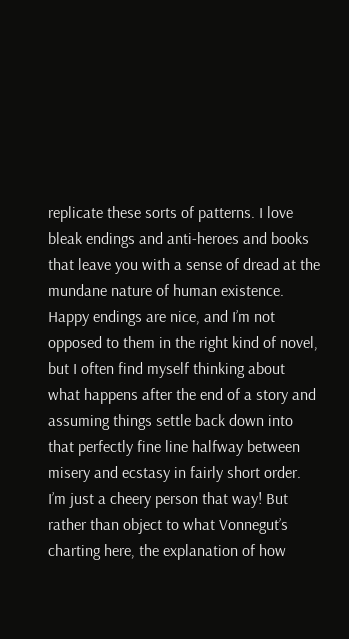replicate these sorts of patterns. I love bleak endings and anti-heroes and books that leave you with a sense of dread at the mundane nature of human existence. Happy endings are nice, and I’m not opposed to them in the right kind of novel, but I often find myself thinking about what happens after the end of a story and assuming things settle back down into that perfectly fine line halfway between misery and ecstasy in fairly short order. I’m just a cheery person that way! But rather than object to what Vonnegut’s charting here, the explanation of how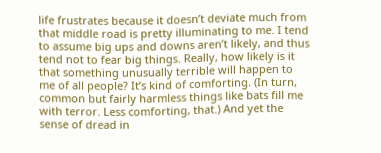life frustrates because it doesn’t deviate much from that middle road is pretty illuminating to me. I tend to assume big ups and downs aren’t likely, and thus tend not to fear big things. Really, how likely is it that something unusually terrible will happen to me of all people? It’s kind of comforting. (In turn, common but fairly harmless things like bats fill me with terror. Less comforting, that.) And yet the sense of dread in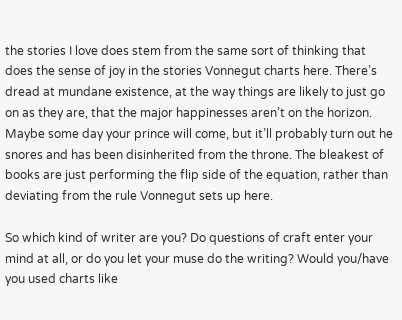the stories I love does stem from the same sort of thinking that does the sense of joy in the stories Vonnegut charts here. There’s dread at mundane existence, at the way things are likely to just go on as they are, that the major happinesses aren’t on the horizon. Maybe some day your prince will come, but it’ll probably turn out he snores and has been disinherited from the throne. The bleakest of books are just performing the flip side of the equation, rather than deviating from the rule Vonnegut sets up here.

So which kind of writer are you? Do questions of craft enter your mind at all, or do you let your muse do the writing? Would you/have you used charts like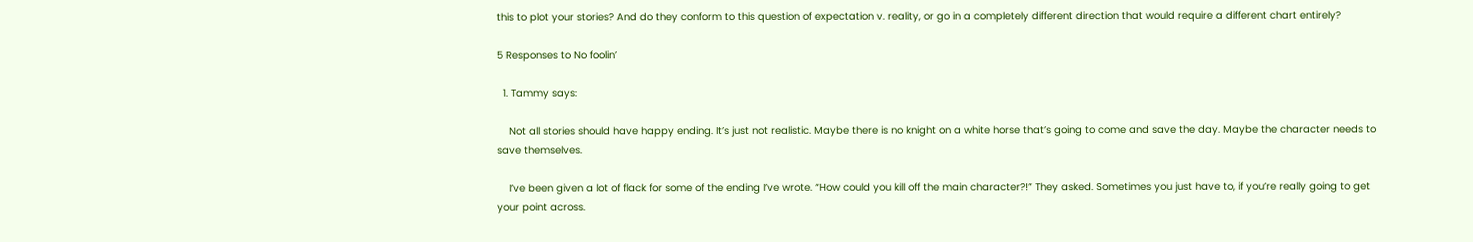this to plot your stories? And do they conform to this question of expectation v. reality, or go in a completely different direction that would require a different chart entirely?

5 Responses to No foolin’

  1. Tammy says:

    Not all stories should have happy ending. It’s just not realistic. Maybe there is no knight on a white horse that’s going to come and save the day. Maybe the character needs to save themselves.

    I’ve been given a lot of flack for some of the ending I’ve wrote. “How could you kill off the main character?!” They asked. Sometimes you just have to, if you’re really going to get your point across.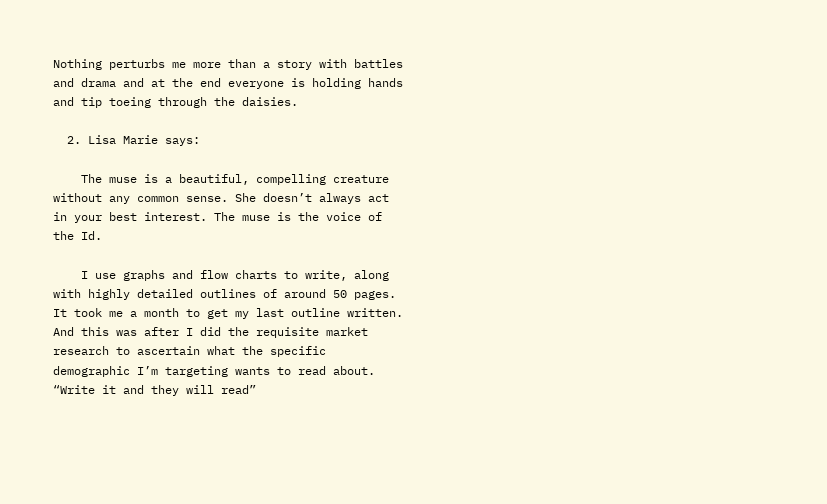Nothing perturbs me more than a story with battles and drama and at the end everyone is holding hands and tip toeing through the daisies.

  2. Lisa Marie says:

    The muse is a beautiful, compelling creature without any common sense. She doesn’t always act in your best interest. The muse is the voice of the Id.

    I use graphs and flow charts to write, along with highly detailed outlines of around 50 pages. It took me a month to get my last outline written. And this was after I did the requisite market research to ascertain what the specific demographic I’m targeting wants to read about. “Write it and they will read”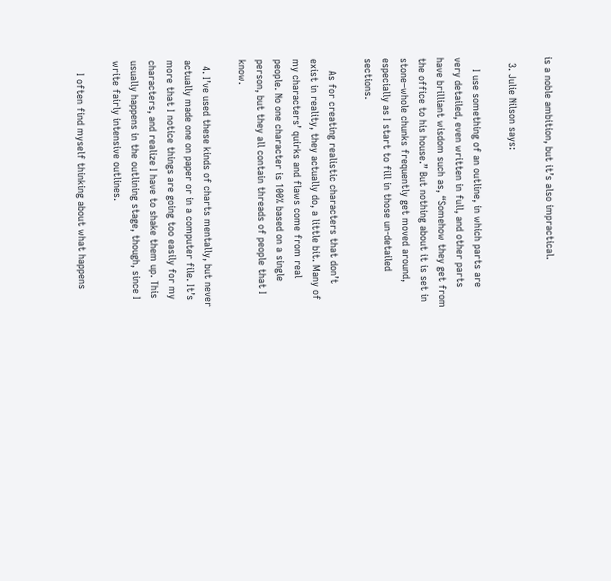is a noble ambition, but it’s also impractical.

  3. Julie Nilson says:

    I use something of an outline, in which parts are very detailed, even written in full, and other parts have brilliant wisdom such as, “Somehow they get from the office to his house.” But nothing about it is set in stone–whole chunks frequently get moved around, especially as I start to fill in those un-detailed sections.

    As for creating realistic characters that don’t exist in reality, they actually do, a little bit. Many of my characters’ quirks and flaws come from real people. No one character is 100% based on a single person, but they all contain threads of people that I know.

  4. I’ve used these kinds of charts mentally, but never actually made one on paper or in a computer file. It’s more that I notice things are going too easily for my characters, and realize I have to shake them up. This usually happens in the outlining stage, though, since I write fairly intensive outlines.

    I often find myself thinking about what happens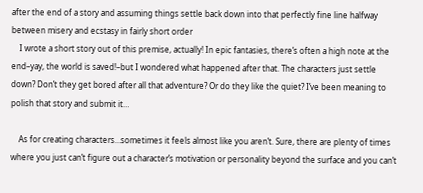after the end of a story and assuming things settle back down into that perfectly fine line halfway between misery and ecstasy in fairly short order
    I wrote a short story out of this premise, actually! In epic fantasies, there’s often a high note at the end–yay, the world is saved!–but I wondered what happened after that. The characters just settle down? Don’t they get bored after all that adventure? Or do they like the quiet? I’ve been meaning to polish that story and submit it…

    As for creating characters…sometimes it feels almost like you aren’t. Sure, there are plenty of times where you just can’t figure out a character’s motivation or personality beyond the surface and you can’t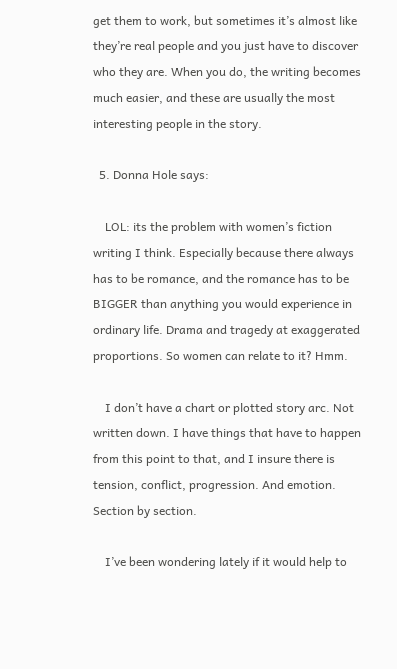get them to work, but sometimes it’s almost like they’re real people and you just have to discover who they are. When you do, the writing becomes much easier, and these are usually the most interesting people in the story.

  5. Donna Hole says:

    LOL: its the problem with women’s fiction writing I think. Especially because there always has to be romance, and the romance has to be BIGGER than anything you would experience in ordinary life. Drama and tragedy at exaggerated proportions. So women can relate to it? Hmm.

    I don’t have a chart or plotted story arc. Not written down. I have things that have to happen from this point to that, and I insure there is tension, conflict, progression. And emotion. Section by section.

    I’ve been wondering lately if it would help to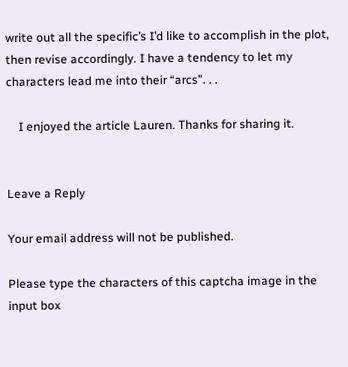write out all the specific’s I’d like to accomplish in the plot, then revise accordingly. I have a tendency to let my characters lead me into their “arcs”. . .

    I enjoyed the article Lauren. Thanks for sharing it.


Leave a Reply

Your email address will not be published.

Please type the characters of this captcha image in the input box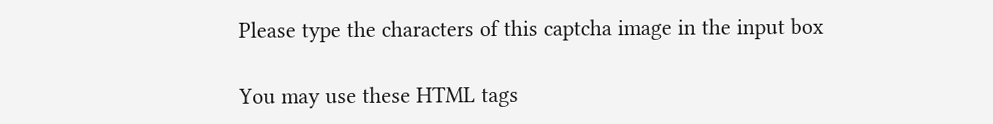Please type the characters of this captcha image in the input box

You may use these HTML tags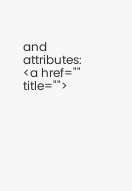and attributes: <a href="" title="">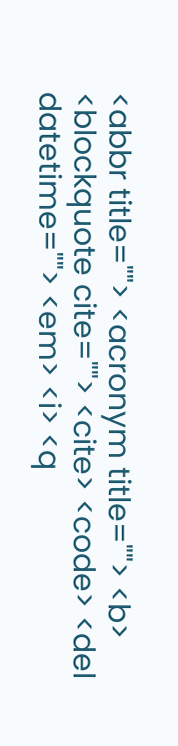<abbr title=""> <acronym title=""> <b> <blockquote cite=""> <cite> <code> <del datetime=""> <em> <i> <q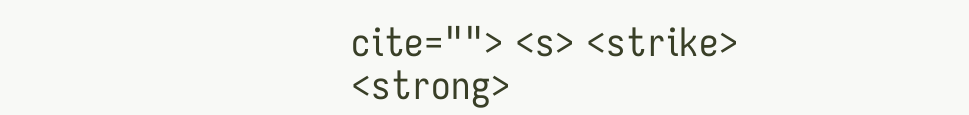cite=""> <s> <strike> <strong>